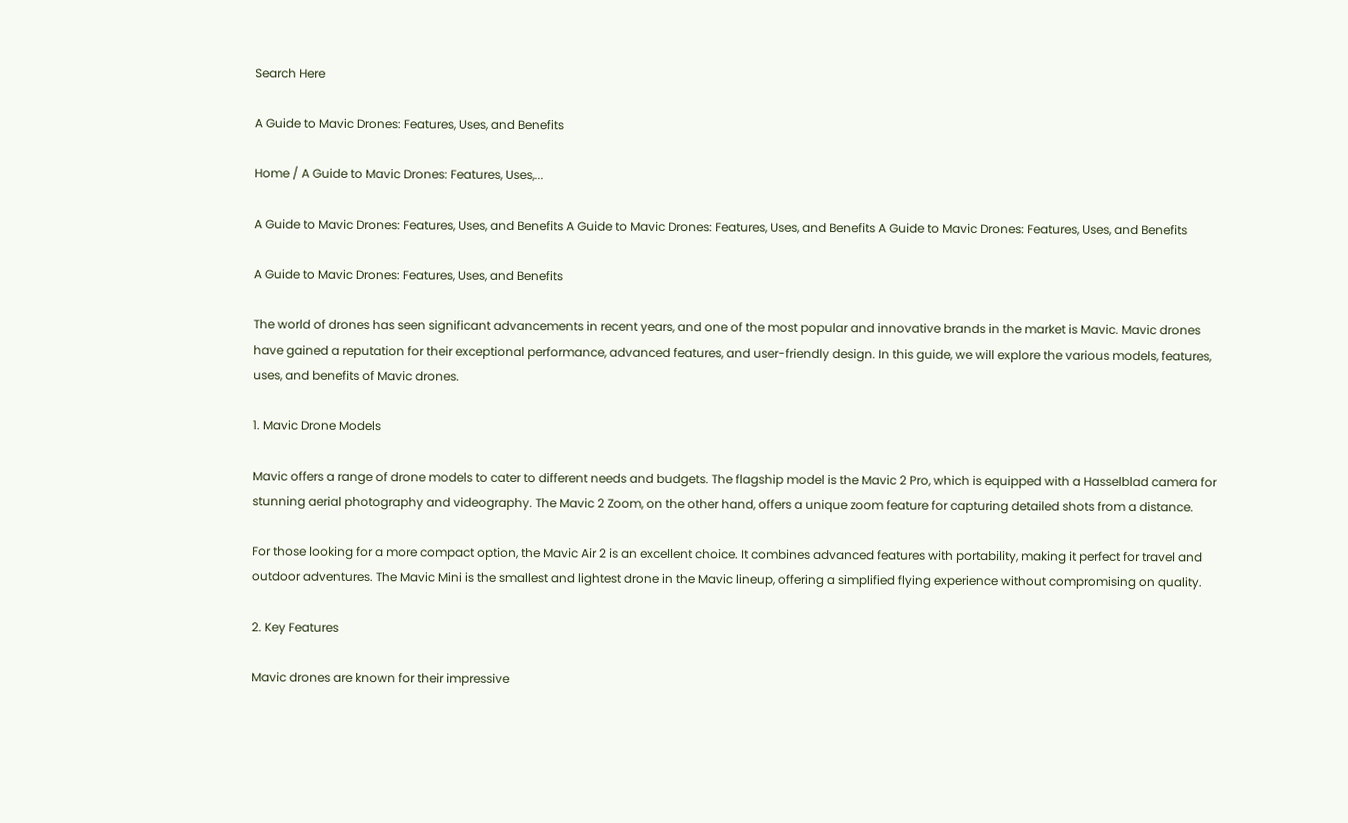Search Here

A Guide to Mavic Drones: Features, Uses, and Benefits

Home / A Guide to Mavic Drones: Features, Uses,...

A Guide to Mavic Drones: Features, Uses, and Benefits A Guide to Mavic Drones: Features, Uses, and Benefits A Guide to Mavic Drones: Features, Uses, and Benefits

A Guide to Mavic Drones: Features, Uses, and Benefits

The world of drones has seen significant advancements in recent years, and one of the most popular and innovative brands in the market is Mavic. Mavic drones have gained a reputation for their exceptional performance, advanced features, and user-friendly design. In this guide, we will explore the various models, features, uses, and benefits of Mavic drones.

1. Mavic Drone Models

Mavic offers a range of drone models to cater to different needs and budgets. The flagship model is the Mavic 2 Pro, which is equipped with a Hasselblad camera for stunning aerial photography and videography. The Mavic 2 Zoom, on the other hand, offers a unique zoom feature for capturing detailed shots from a distance.

For those looking for a more compact option, the Mavic Air 2 is an excellent choice. It combines advanced features with portability, making it perfect for travel and outdoor adventures. The Mavic Mini is the smallest and lightest drone in the Mavic lineup, offering a simplified flying experience without compromising on quality.

2. Key Features

Mavic drones are known for their impressive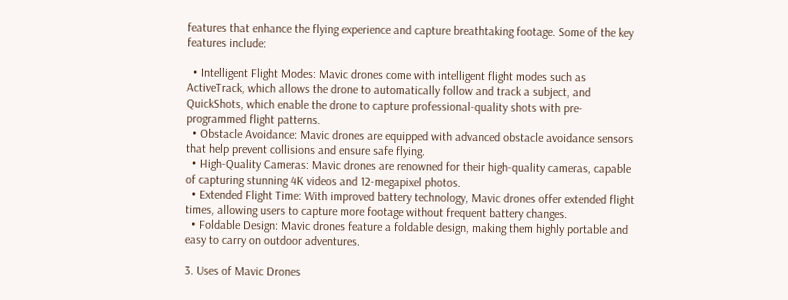features that enhance the flying experience and capture breathtaking footage. Some of the key features include:

  • Intelligent Flight Modes: Mavic drones come with intelligent flight modes such as ActiveTrack, which allows the drone to automatically follow and track a subject, and QuickShots, which enable the drone to capture professional-quality shots with pre-programmed flight patterns.
  • Obstacle Avoidance: Mavic drones are equipped with advanced obstacle avoidance sensors that help prevent collisions and ensure safe flying.
  • High-Quality Cameras: Mavic drones are renowned for their high-quality cameras, capable of capturing stunning 4K videos and 12-megapixel photos.
  • Extended Flight Time: With improved battery technology, Mavic drones offer extended flight times, allowing users to capture more footage without frequent battery changes.
  • Foldable Design: Mavic drones feature a foldable design, making them highly portable and easy to carry on outdoor adventures.

3. Uses of Mavic Drones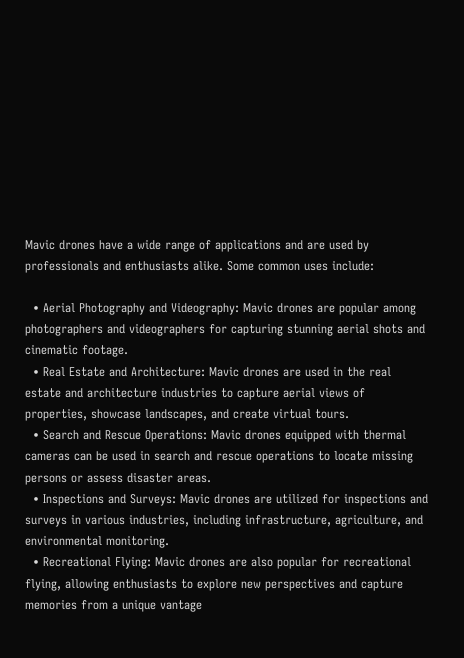Mavic drones have a wide range of applications and are used by professionals and enthusiasts alike. Some common uses include:

  • Aerial Photography and Videography: Mavic drones are popular among photographers and videographers for capturing stunning aerial shots and cinematic footage.
  • Real Estate and Architecture: Mavic drones are used in the real estate and architecture industries to capture aerial views of properties, showcase landscapes, and create virtual tours.
  • Search and Rescue Operations: Mavic drones equipped with thermal cameras can be used in search and rescue operations to locate missing persons or assess disaster areas.
  • Inspections and Surveys: Mavic drones are utilized for inspections and surveys in various industries, including infrastructure, agriculture, and environmental monitoring.
  • Recreational Flying: Mavic drones are also popular for recreational flying, allowing enthusiasts to explore new perspectives and capture memories from a unique vantage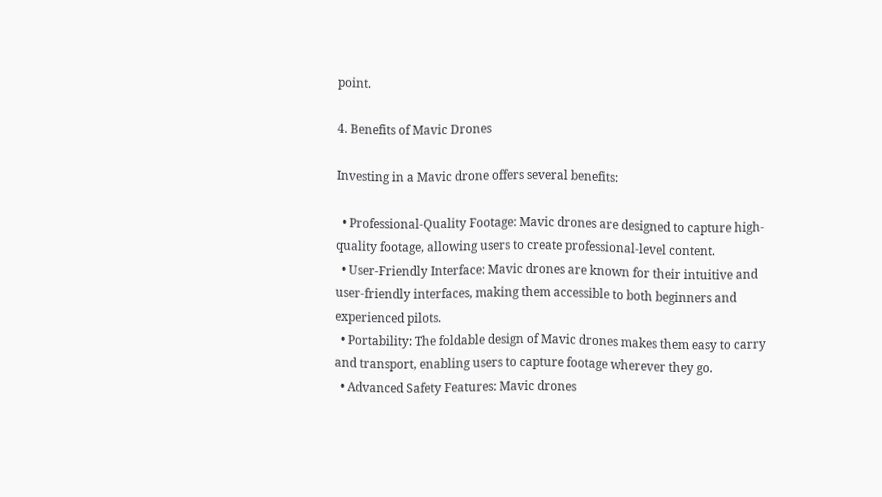point.

4. Benefits of Mavic Drones

Investing in a Mavic drone offers several benefits:

  • Professional-Quality Footage: Mavic drones are designed to capture high-quality footage, allowing users to create professional-level content.
  • User-Friendly Interface: Mavic drones are known for their intuitive and user-friendly interfaces, making them accessible to both beginners and experienced pilots.
  • Portability: The foldable design of Mavic drones makes them easy to carry and transport, enabling users to capture footage wherever they go.
  • Advanced Safety Features: Mavic drones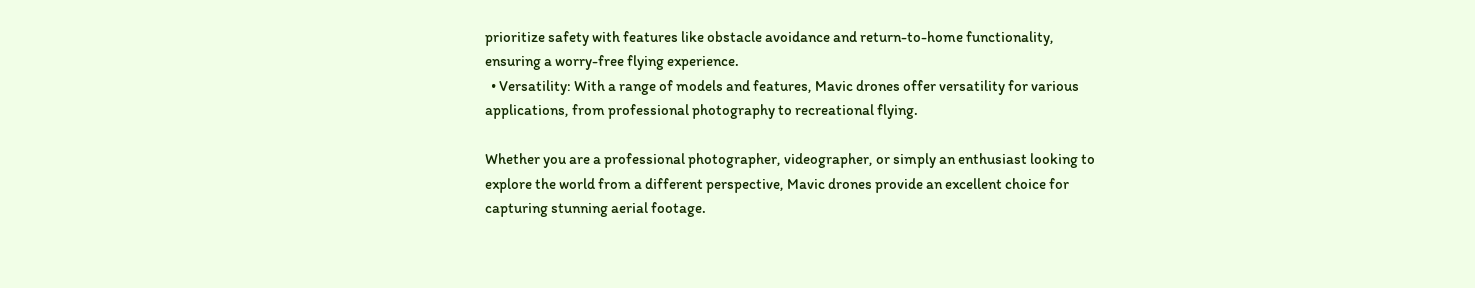prioritize safety with features like obstacle avoidance and return-to-home functionality, ensuring a worry-free flying experience.
  • Versatility: With a range of models and features, Mavic drones offer versatility for various applications, from professional photography to recreational flying.

Whether you are a professional photographer, videographer, or simply an enthusiast looking to explore the world from a different perspective, Mavic drones provide an excellent choice for capturing stunning aerial footage.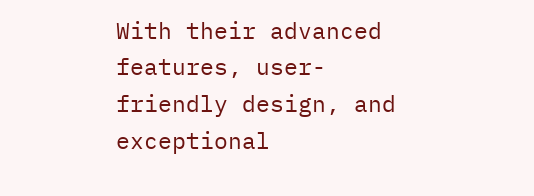With their advanced features, user-friendly design, and exceptional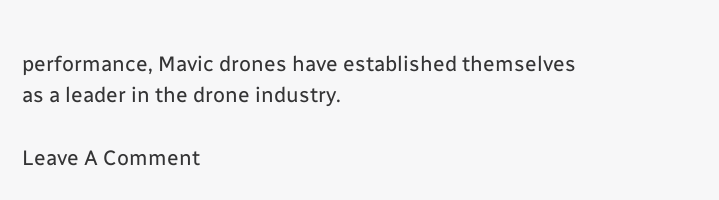performance, Mavic drones have established themselves as a leader in the drone industry.

Leave A Comment